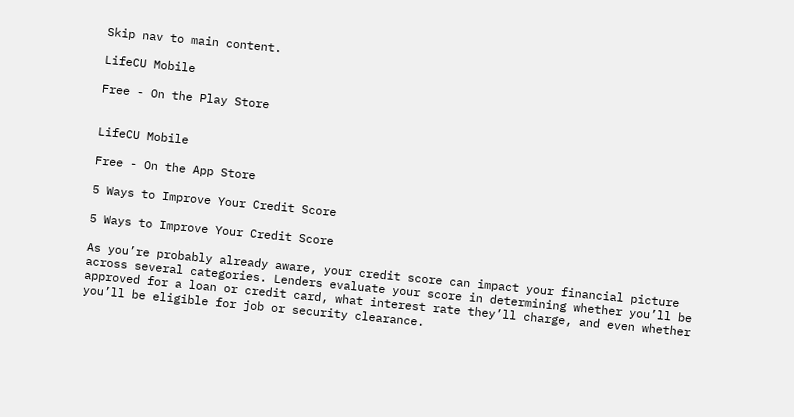Skip nav to main content.

LifeCU Mobile

Free - On the Play Store


LifeCU Mobile

Free - On the App Store

5 Ways to Improve Your Credit Score

5 Ways to Improve Your Credit Score

As you’re probably already aware, your credit score can impact your financial picture across several categories. Lenders evaluate your score in determining whether you’ll be approved for a loan or credit card, what interest rate they’ll charge, and even whether you’ll be eligible for job or security clearance.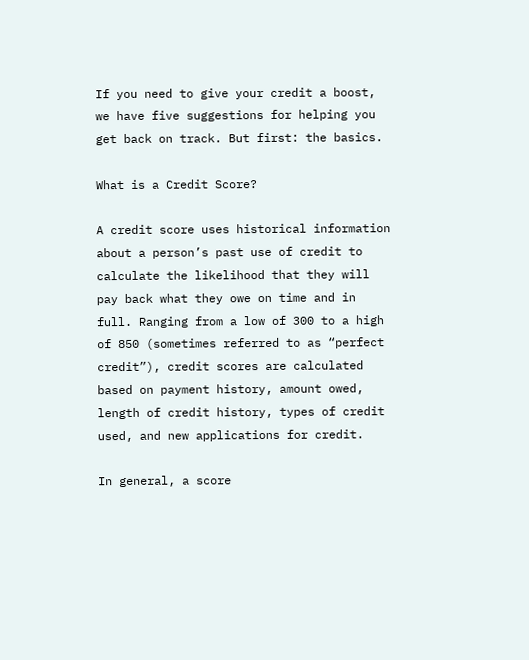If you need to give your credit a boost, we have five suggestions for helping you get back on track. But first: the basics.

What is a Credit Score?

A credit score uses historical information about a person’s past use of credit to calculate the likelihood that they will pay back what they owe on time and in full. Ranging from a low of 300 to a high of 850 (sometimes referred to as “perfect credit”), credit scores are calculated based on payment history, amount owed, length of credit history, types of credit used, and new applications for credit.

In general, a score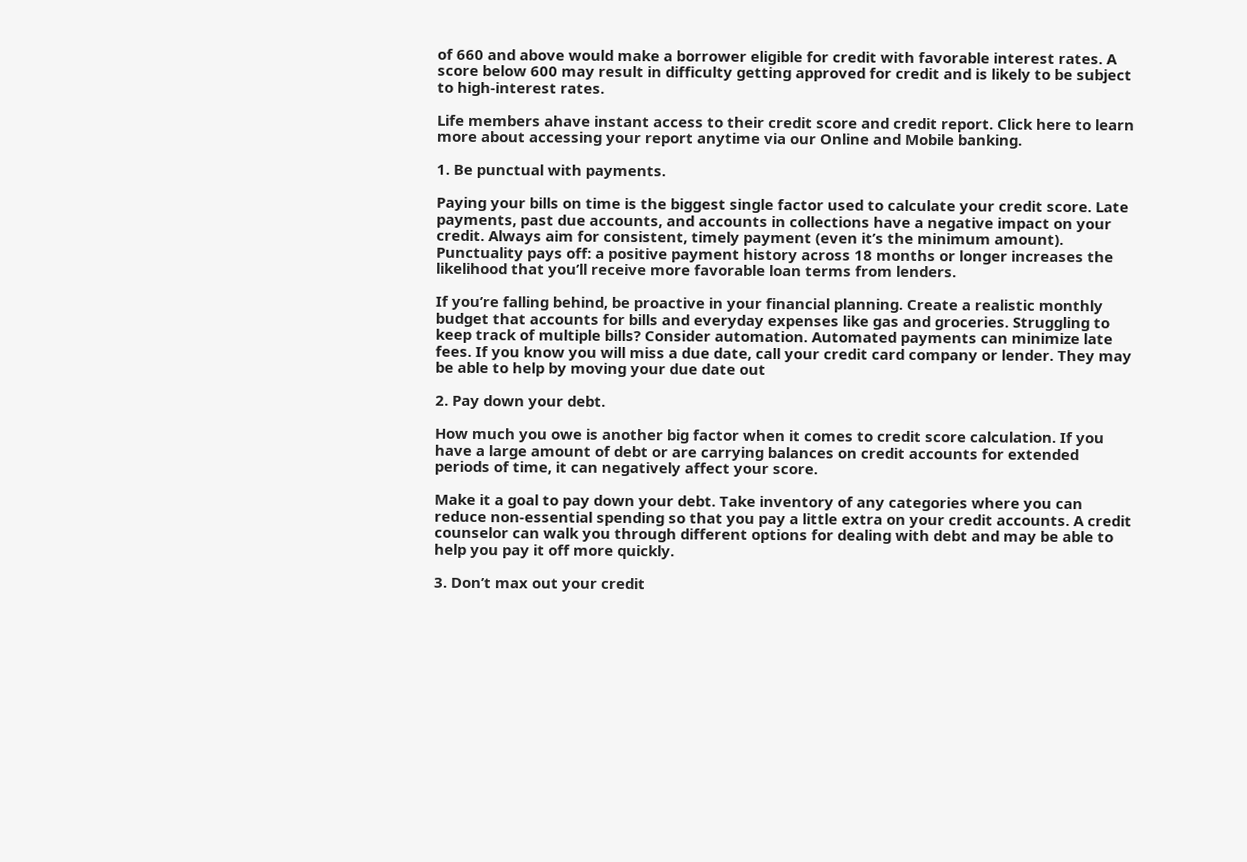of 660 and above would make a borrower eligible for credit with favorable interest rates. A score below 600 may result in difficulty getting approved for credit and is likely to be subject to high-interest rates.

Life members ahave instant access to their credit score and credit report. Click here to learn more about accessing your report anytime via our Online and Mobile banking.

1. Be punctual with payments.

Paying your bills on time is the biggest single factor used to calculate your credit score. Late payments, past due accounts, and accounts in collections have a negative impact on your credit. Always aim for consistent, timely payment (even it’s the minimum amount). Punctuality pays off: a positive payment history across 18 months or longer increases the likelihood that you’ll receive more favorable loan terms from lenders.

If you’re falling behind, be proactive in your financial planning. Create a realistic monthly budget that accounts for bills and everyday expenses like gas and groceries. Struggling to keep track of multiple bills? Consider automation. Automated payments can minimize late fees. If you know you will miss a due date, call your credit card company or lender. They may be able to help by moving your due date out

2. Pay down your debt.

How much you owe is another big factor when it comes to credit score calculation. If you have a large amount of debt or are carrying balances on credit accounts for extended periods of time, it can negatively affect your score.

Make it a goal to pay down your debt. Take inventory of any categories where you can reduce non-essential spending so that you pay a little extra on your credit accounts. A credit counselor can walk you through different options for dealing with debt and may be able to help you pay it off more quickly.

3. Don’t max out your credit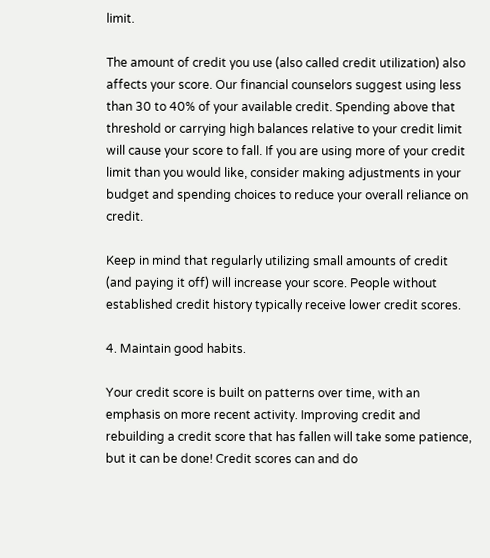limit.

The amount of credit you use (also called credit utilization) also affects your score. Our financial counselors suggest using less than 30 to 40% of your available credit. Spending above that threshold or carrying high balances relative to your credit limit will cause your score to fall. If you are using more of your credit limit than you would like, consider making adjustments in your budget and spending choices to reduce your overall reliance on credit.

Keep in mind that regularly utilizing small amounts of credit (and paying it off) will increase your score. People without established credit history typically receive lower credit scores.

4. Maintain good habits.

Your credit score is built on patterns over time, with an emphasis on more recent activity. Improving credit and rebuilding a credit score that has fallen will take some patience, but it can be done! Credit scores can and do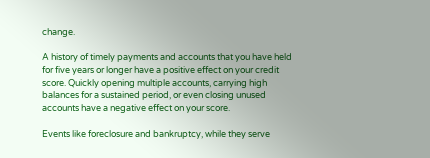change.

A history of timely payments and accounts that you have held for five years or longer have a positive effect on your credit score. Quickly opening multiple accounts, carrying high balances for a sustained period, or even closing unused accounts have a negative effect on your score.

Events like foreclosure and bankruptcy, while they serve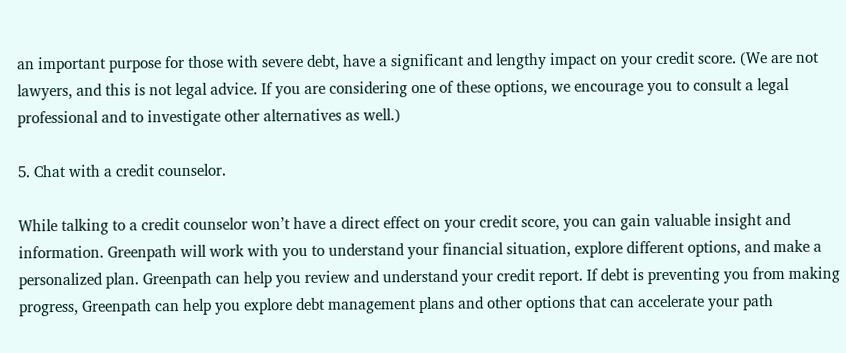an important purpose for those with severe debt, have a significant and lengthy impact on your credit score. (We are not lawyers, and this is not legal advice. If you are considering one of these options, we encourage you to consult a legal professional and to investigate other alternatives as well.)

5. Chat with a credit counselor.

While talking to a credit counselor won’t have a direct effect on your credit score, you can gain valuable insight and information. Greenpath will work with you to understand your financial situation, explore different options, and make a personalized plan. Greenpath can help you review and understand your credit report. If debt is preventing you from making progress, Greenpath can help you explore debt management plans and other options that can accelerate your path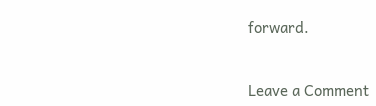forward.


Leave a Comment